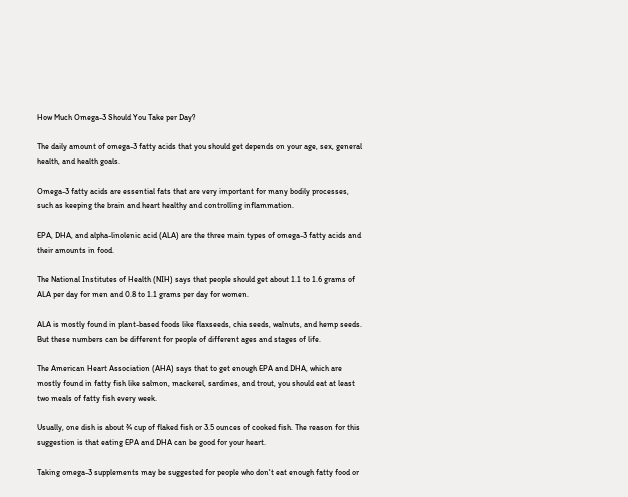How Much Omega-3 Should You Take per Day?

The daily amount of omega-3 fatty acids that you should get depends on your age, sex, general health, and health goals.

Omega-3 fatty acids are essential fats that are very important for many bodily processes, such as keeping the brain and heart healthy and controlling inflammation.

EPA, DHA, and alpha-linolenic acid (ALA) are the three main types of omega-3 fatty acids and their amounts in food.

The National Institutes of Health (NIH) says that people should get about 1.1 to 1.6 grams of ALA per day for men and 0.8 to 1.1 grams per day for women.

ALA is mostly found in plant-based foods like flaxseeds, chia seeds, walnuts, and hemp seeds. But these numbers can be different for people of different ages and stages of life.

The American Heart Association (AHA) says that to get enough EPA and DHA, which are mostly found in fatty fish like salmon, mackerel, sardines, and trout, you should eat at least two meals of fatty fish every week.

Usually, one dish is about ¾ cup of flaked fish or 3.5 ounces of cooked fish. The reason for this suggestion is that eating EPA and DHA can be good for your heart.

Taking omega-3 supplements may be suggested for people who don't eat enough fatty food or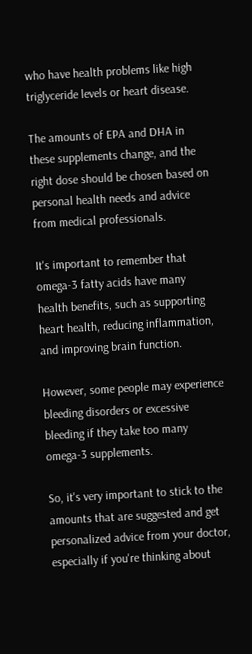who have health problems like high triglyceride levels or heart disease.

The amounts of EPA and DHA in these supplements change, and the right dose should be chosen based on personal health needs and advice from medical professionals.

It's important to remember that omega-3 fatty acids have many health benefits, such as supporting heart health, reducing inflammation, and improving brain function.

However, some people may experience bleeding disorders or excessive bleeding if they take too many omega-3 supplements.

So, it's very important to stick to the amounts that are suggested and get personalized advice from your doctor, especially if you're thinking about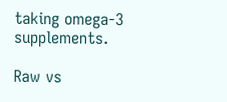taking omega-3 supplements.

Raw vs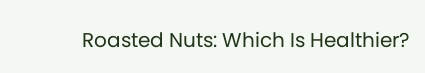Roasted Nuts: Which Is Healthier?